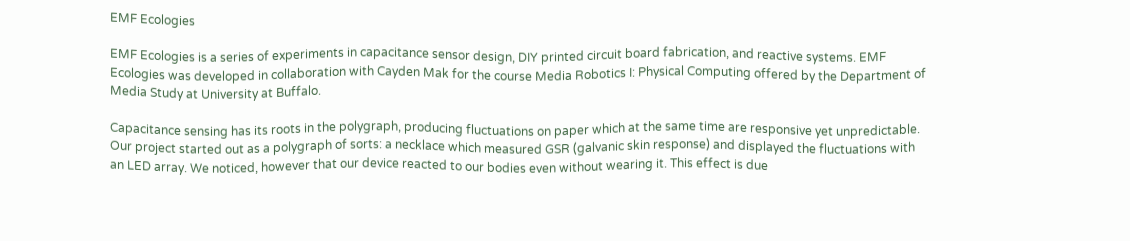EMF Ecologies

EMF Ecologies is a series of experiments in capacitance sensor design, DIY printed circuit board fabrication, and reactive systems. EMF Ecologies was developed in collaboration with Cayden Mak for the course Media Robotics I: Physical Computing offered by the Department of Media Study at University at Buffalo.

Capacitance sensing has its roots in the polygraph, producing fluctuations on paper which at the same time are responsive yet unpredictable. Our project started out as a polygraph of sorts: a necklace which measured GSR (galvanic skin response) and displayed the fluctuations with an LED array. We noticed, however that our device reacted to our bodies even without wearing it. This effect is due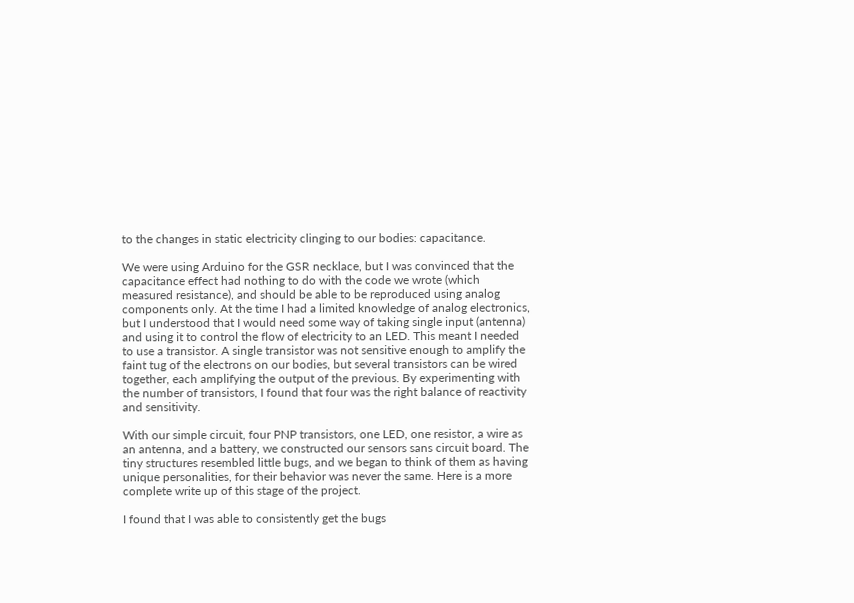to the changes in static electricity clinging to our bodies: capacitance.

We were using Arduino for the GSR necklace, but I was convinced that the capacitance effect had nothing to do with the code we wrote (which measured resistance), and should be able to be reproduced using analog components only. At the time I had a limited knowledge of analog electronics, but I understood that I would need some way of taking single input (antenna) and using it to control the flow of electricity to an LED. This meant I needed to use a transistor. A single transistor was not sensitive enough to amplify the faint tug of the electrons on our bodies, but several transistors can be wired together, each amplifying the output of the previous. By experimenting with the number of transistors, I found that four was the right balance of reactivity and sensitivity.

With our simple circuit, four PNP transistors, one LED, one resistor, a wire as an antenna, and a battery, we constructed our sensors sans circuit board. The tiny structures resembled little bugs, and we began to think of them as having unique personalities, for their behavior was never the same. Here is a more complete write up of this stage of the project.

I found that I was able to consistently get the bugs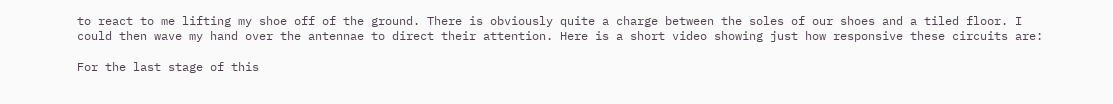to react to me lifting my shoe off of the ground. There is obviously quite a charge between the soles of our shoes and a tiled floor. I could then wave my hand over the antennae to direct their attention. Here is a short video showing just how responsive these circuits are:

For the last stage of this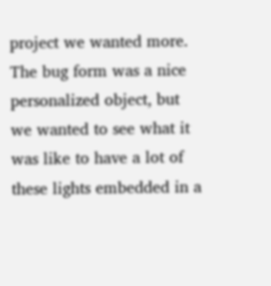project we wanted more. The bug form was a nice personalized object, but we wanted to see what it was like to have a lot of these lights embedded in a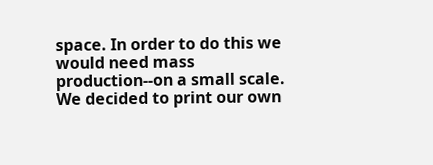space. In order to do this we would need mass production--on a small scale. We decided to print our own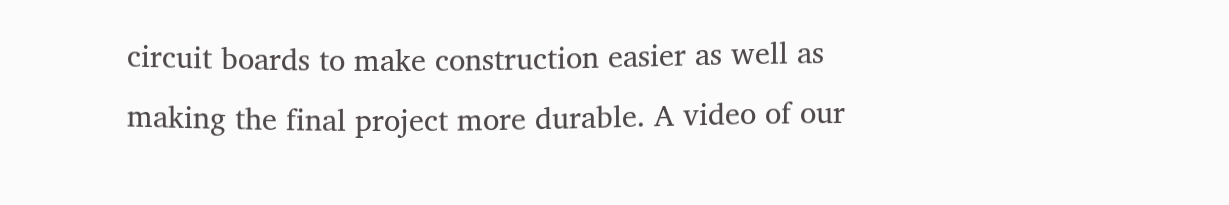circuit boards to make construction easier as well as making the final project more durable. A video of our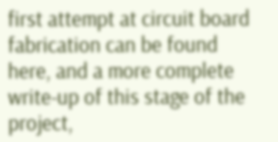first attempt at circuit board fabrication can be found here, and a more complete write-up of this stage of the project,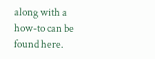along with a how-to can be found here.